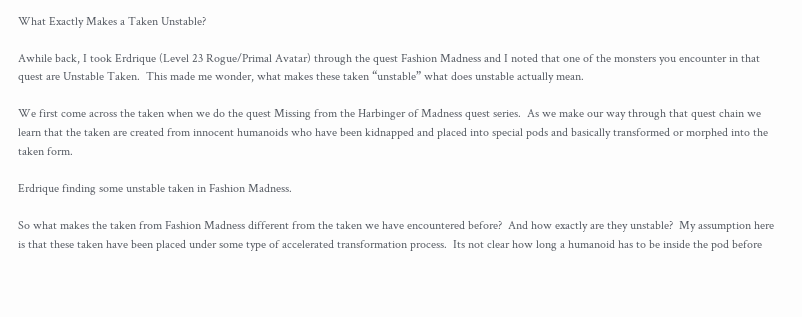What Exactly Makes a Taken Unstable?

Awhile back, I took Erdrique (Level 23 Rogue/Primal Avatar) through the quest Fashion Madness and I noted that one of the monsters you encounter in that quest are Unstable Taken.  This made me wonder, what makes these taken “unstable” what does unstable actually mean.

We first come across the taken when we do the quest Missing from the Harbinger of Madness quest series.  As we make our way through that quest chain we learn that the taken are created from innocent humanoids who have been kidnapped and placed into special pods and basically transformed or morphed into the taken form.

Erdrique finding some unstable taken in Fashion Madness.

So what makes the taken from Fashion Madness different from the taken we have encountered before?  And how exactly are they unstable?  My assumption here is that these taken have been placed under some type of accelerated transformation process.  Its not clear how long a humanoid has to be inside the pod before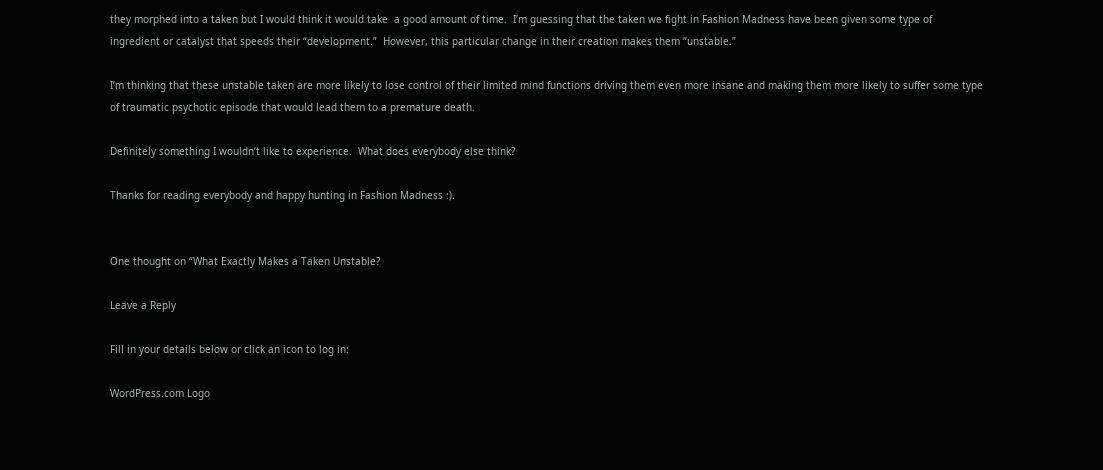they morphed into a taken but I would think it would take  a good amount of time.  I’m guessing that the taken we fight in Fashion Madness have been given some type of ingredient or catalyst that speeds their “development.”  However, this particular change in their creation makes them “unstable.”

I’m thinking that these unstable taken are more likely to lose control of their limited mind functions driving them even more insane and making them more likely to suffer some type of traumatic psychotic episode that would lead them to a premature death.

Definitely something I wouldn’t like to experience.  What does everybody else think?

Thanks for reading everybody and happy hunting in Fashion Madness :).


One thought on “What Exactly Makes a Taken Unstable?

Leave a Reply

Fill in your details below or click an icon to log in:

WordPress.com Logo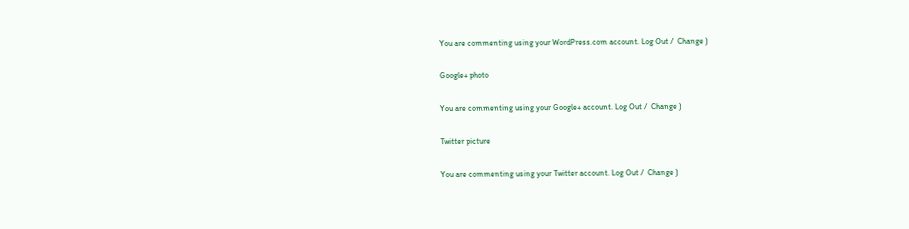You are commenting using your WordPress.com account. Log Out /  Change )

Google+ photo

You are commenting using your Google+ account. Log Out /  Change )

Twitter picture

You are commenting using your Twitter account. Log Out /  Change )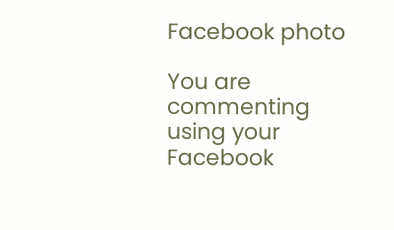Facebook photo

You are commenting using your Facebook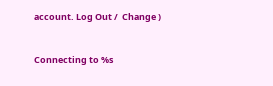account. Log Out /  Change )


Connecting to %s